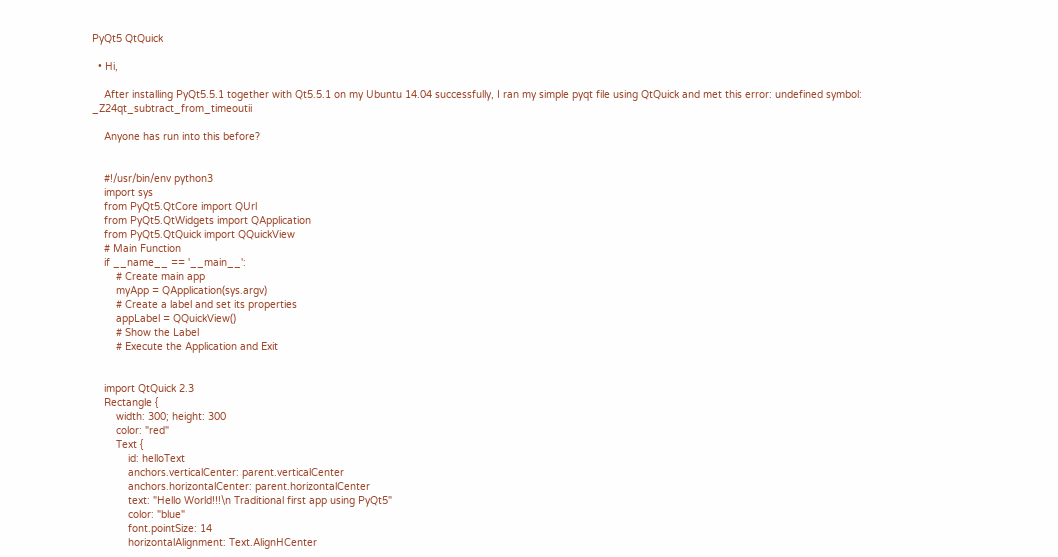PyQt5 QtQuick

  • Hi,

    After installing PyQt5.5.1 together with Qt5.5.1 on my Ubuntu 14.04 successfully, I ran my simple pyqt file using QtQuick and met this error: undefined symbol: _Z24qt_subtract_from_timeoutii

    Anyone has run into this before?


    #!/usr/bin/env python3
    import sys
    from PyQt5.QtCore import QUrl
    from PyQt5.QtWidgets import QApplication
    from PyQt5.QtQuick import QQuickView
    # Main Function
    if __name__ == '__main__':
        # Create main app
        myApp = QApplication(sys.argv)
        # Create a label and set its properties
        appLabel = QQuickView()
        # Show the Label
        # Execute the Application and Exit


    import QtQuick 2.3
    Rectangle {
        width: 300; height: 300
        color: "red"
        Text {
            id: helloText
            anchors.verticalCenter: parent.verticalCenter
            anchors.horizontalCenter: parent.horizontalCenter
            text: "Hello World!!!\n Traditional first app using PyQt5"
            color: "blue"
            font.pointSize: 14
            horizontalAlignment: Text.AlignHCenter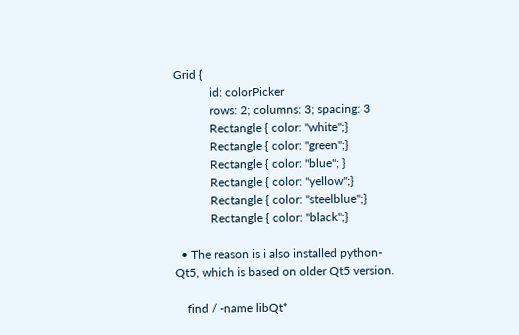Grid {
            id: colorPicker
            rows: 2; columns: 3; spacing: 3
            Rectangle { color: "white";}
            Rectangle { color: "green";}
            Rectangle { color: "blue"; }
            Rectangle { color: "yellow";}
            Rectangle { color: "steelblue";}
            Rectangle { color: "black";}

  • The reason is i also installed python-Qt5, which is based on older Qt5 version.

    find / -name libQt*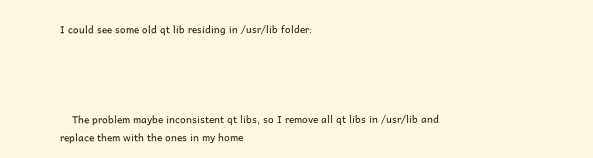I could see some old qt lib residing in /usr/lib folder:




    The problem maybe inconsistent qt libs, so I remove all qt libs in /usr/lib and replace them with the ones in my home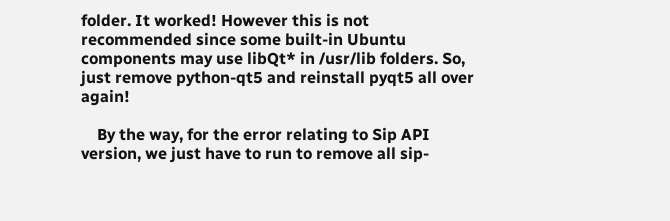folder. It worked! However this is not recommended since some built-in Ubuntu components may use libQt* in /usr/lib folders. So, just remove python-qt5 and reinstall pyqt5 all over again!

    By the way, for the error relating to Sip API version, we just have to run to remove all sip-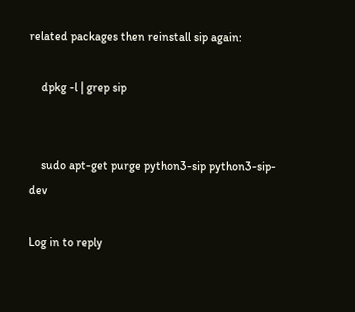related packages then reinstall sip again:

    dpkg -l | grep sip


    sudo apt-get purge python3-sip python3-sip-dev

Log in to reply